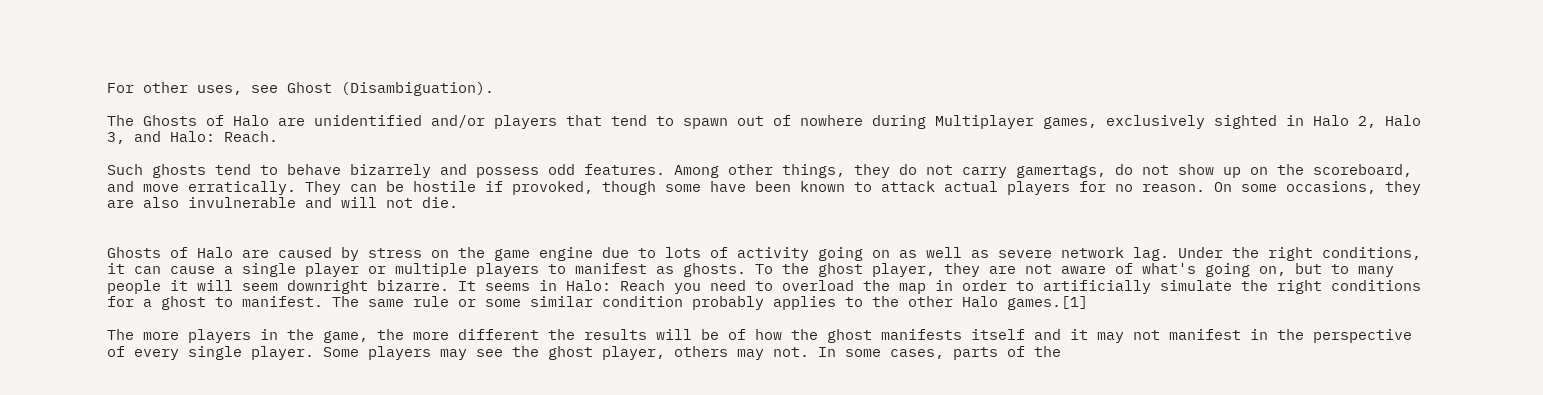For other uses, see Ghost (Disambiguation).

The Ghosts of Halo are unidentified and/or players that tend to spawn out of nowhere during Multiplayer games, exclusively sighted in Halo 2, Halo 3, and Halo: Reach.

Such ghosts tend to behave bizarrely and possess odd features. Among other things, they do not carry gamertags, do not show up on the scoreboard, and move erratically. They can be hostile if provoked, though some have been known to attack actual players for no reason. On some occasions, they are also invulnerable and will not die.


Ghosts of Halo are caused by stress on the game engine due to lots of activity going on as well as severe network lag. Under the right conditions, it can cause a single player or multiple players to manifest as ghosts. To the ghost player, they are not aware of what's going on, but to many people it will seem downright bizarre. It seems in Halo: Reach you need to overload the map in order to artificially simulate the right conditions for a ghost to manifest. The same rule or some similar condition probably applies to the other Halo games.[1]

The more players in the game, the more different the results will be of how the ghost manifests itself and it may not manifest in the perspective of every single player. Some players may see the ghost player, others may not. In some cases, parts of the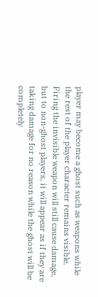player may become a ghost such as weapons while the rest of the player character remains visible. Firing the invisible weapon will still cause damage, but to non-ghost players, it will appear as if they are taking damage for no reason while the ghost will be completely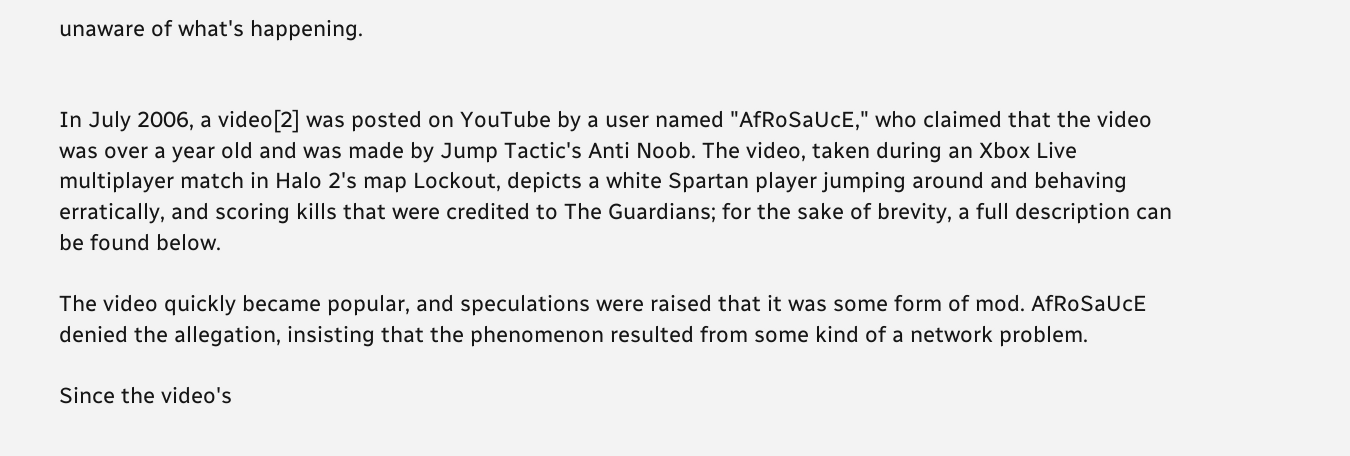unaware of what's happening.


In July 2006, a video[2] was posted on YouTube by a user named "AfRoSaUcE," who claimed that the video was over a year old and was made by Jump Tactic's Anti Noob. The video, taken during an Xbox Live multiplayer match in Halo 2's map Lockout, depicts a white Spartan player jumping around and behaving erratically, and scoring kills that were credited to The Guardians; for the sake of brevity, a full description can be found below.

The video quickly became popular, and speculations were raised that it was some form of mod. AfRoSaUcE denied the allegation, insisting that the phenomenon resulted from some kind of a network problem.

Since the video's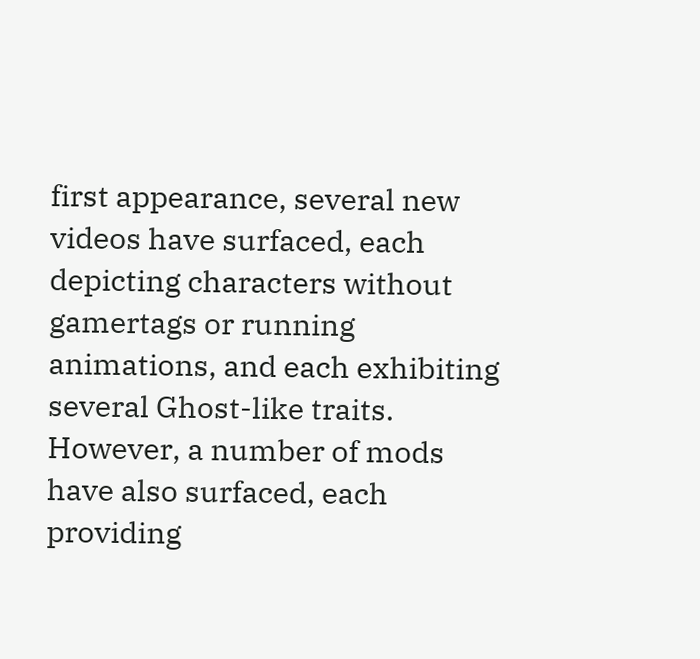first appearance, several new videos have surfaced, each depicting characters without gamertags or running animations, and each exhibiting several Ghost-like traits. However, a number of mods have also surfaced, each providing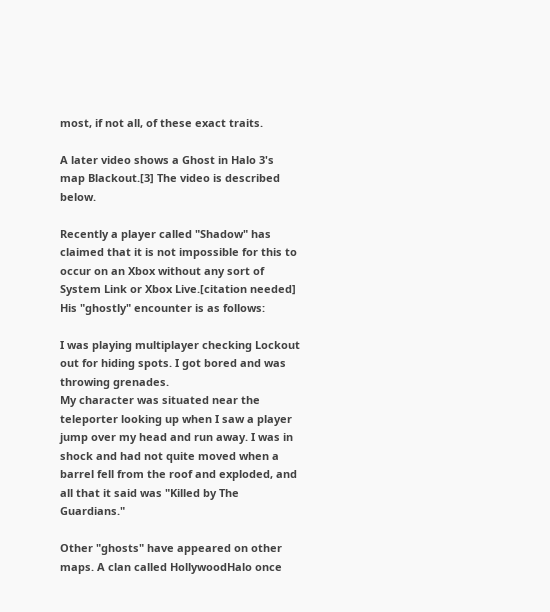most, if not all, of these exact traits.

A later video shows a Ghost in Halo 3's map Blackout.[3] The video is described below.

Recently a player called "Shadow" has claimed that it is not impossible for this to occur on an Xbox without any sort of System Link or Xbox Live.[citation needed] His "ghostly" encounter is as follows:

I was playing multiplayer checking Lockout out for hiding spots. I got bored and was throwing grenades.
My character was situated near the teleporter looking up when I saw a player jump over my head and run away. I was in shock and had not quite moved when a barrel fell from the roof and exploded, and all that it said was "Killed by The Guardians."

Other "ghosts" have appeared on other maps. A clan called HollywoodHalo once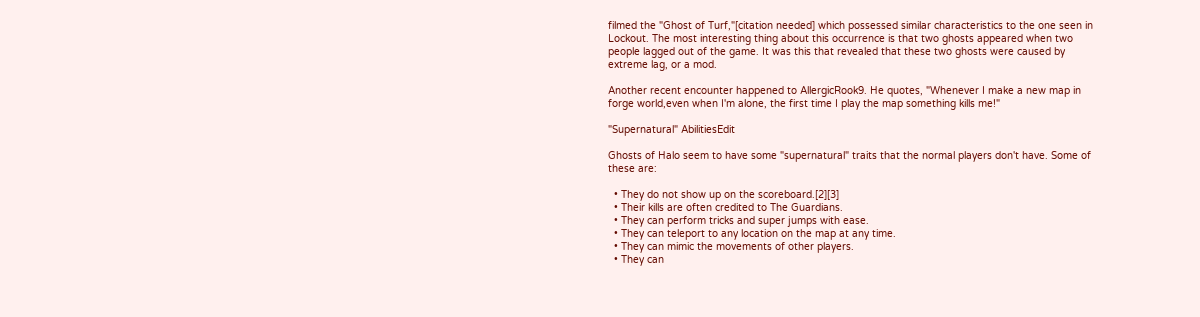filmed the "Ghost of Turf,"[citation needed] which possessed similar characteristics to the one seen in Lockout. The most interesting thing about this occurrence is that two ghosts appeared when two people lagged out of the game. It was this that revealed that these two ghosts were caused by extreme lag, or a mod.

Another recent encounter happened to AllergicRook9. He quotes, "Whenever I make a new map in forge world,even when I'm alone, the first time I play the map something kills me!"

"Supernatural" AbilitiesEdit

Ghosts of Halo seem to have some "supernatural" traits that the normal players don't have. Some of these are:

  • They do not show up on the scoreboard.[2][3]
  • Their kills are often credited to The Guardians.
  • They can perform tricks and super jumps with ease.
  • They can teleport to any location on the map at any time.
  • They can mimic the movements of other players.
  • They can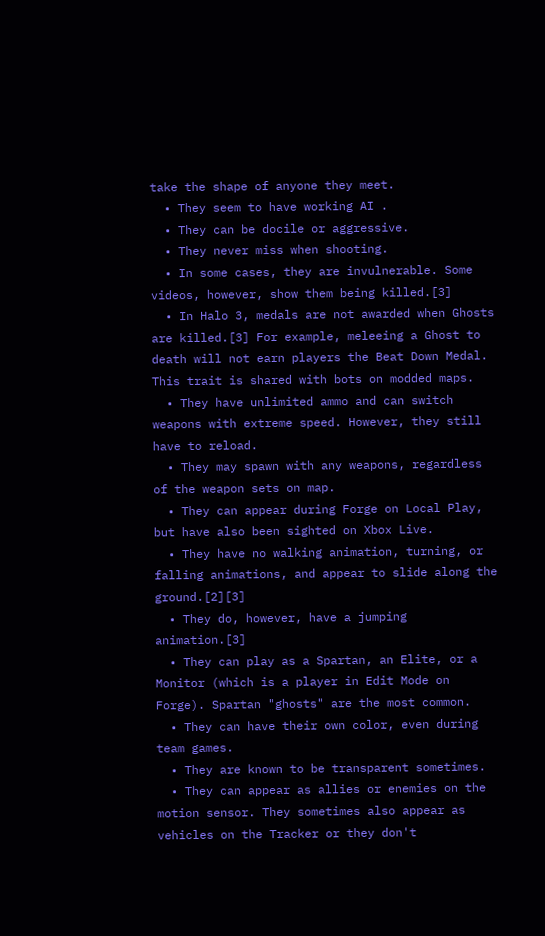take the shape of anyone they meet.
  • They seem to have working AI .
  • They can be docile or aggressive.
  • They never miss when shooting.
  • In some cases, they are invulnerable. Some videos, however, show them being killed.[3]
  • In Halo 3, medals are not awarded when Ghosts are killed.[3] For example, meleeing a Ghost to death will not earn players the Beat Down Medal. This trait is shared with bots on modded maps.
  • They have unlimited ammo and can switch weapons with extreme speed. However, they still have to reload.
  • They may spawn with any weapons, regardless of the weapon sets on map.
  • They can appear during Forge on Local Play, but have also been sighted on Xbox Live.
  • They have no walking animation, turning, or falling animations, and appear to slide along the ground.[2][3]
  • They do, however, have a jumping animation.[3]
  • They can play as a Spartan, an Elite, or a Monitor (which is a player in Edit Mode on Forge). Spartan "ghosts" are the most common.
  • They can have their own color, even during team games.
  • They are known to be transparent sometimes.
  • They can appear as allies or enemies on the motion sensor. They sometimes also appear as vehicles on the Tracker or they don't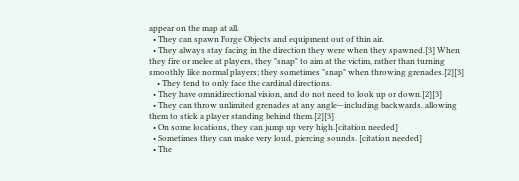appear on the map at all.
  • They can spawn Forge Objects and equipment out of thin air.
  • They always stay facing in the direction they were when they spawned.[3] When they fire or melee at players, they "snap" to aim at the victim, rather than turning smoothly like normal players; they sometimes "snap" when throwing grenades.[2][3]
    • They tend to only face the cardinal directions.
  • They have omnidirectional vision, and do not need to look up or down.[2][3]
  • They can throw unlimited grenades at any angle—including backwards, allowing them to stick a player standing behind them.[2][3]
  • On some locations, they can jump up very high.[citation needed]
  • Sometimes they can make very loud, piercing sounds. [citation needed]
  • The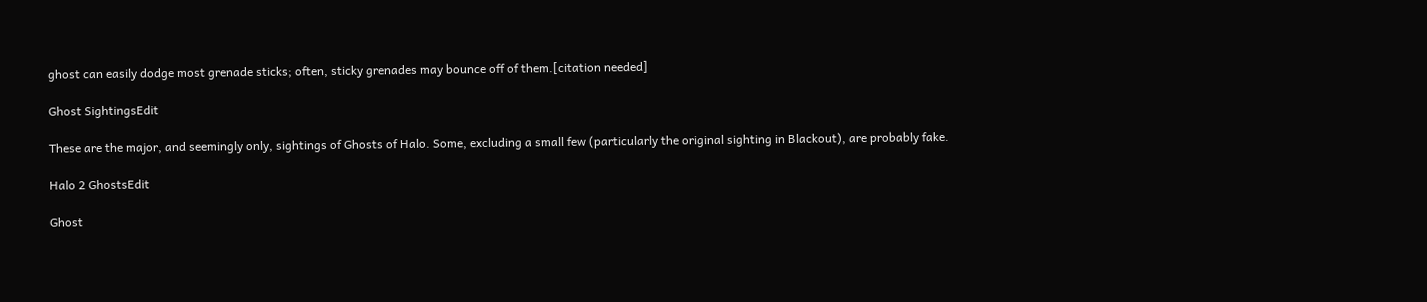ghost can easily dodge most grenade sticks; often, sticky grenades may bounce off of them.[citation needed]

Ghost SightingsEdit

These are the major, and seemingly only, sightings of Ghosts of Halo. Some, excluding a small few (particularly the original sighting in Blackout), are probably fake.

Halo 2 GhostsEdit

Ghost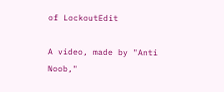of LockoutEdit

A video, made by "Anti Noob,"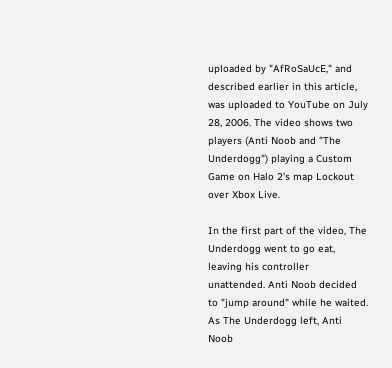uploaded by "AfRoSaUcE," and described earlier in this article, was uploaded to YouTube on July 28, 2006. The video shows two players (Anti Noob and "The Underdogg") playing a Custom Game on Halo 2's map Lockout over Xbox Live.

In the first part of the video, The Underdogg went to go eat, leaving his controller unattended. Anti Noob decided to "jump around" while he waited. As The Underdogg left, Anti Noob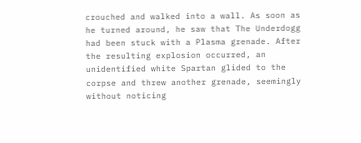crouched and walked into a wall. As soon as he turned around, he saw that The Underdogg had been stuck with a Plasma grenade. After the resulting explosion occurred, an unidentified white Spartan glided to the corpse and threw another grenade, seemingly without noticing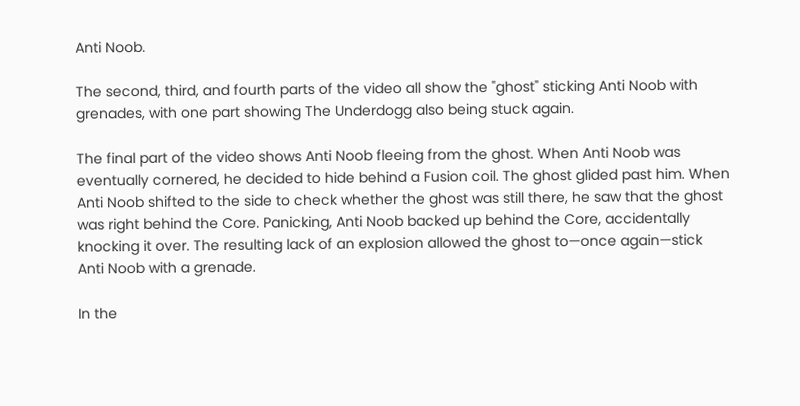Anti Noob.

The second, third, and fourth parts of the video all show the "ghost" sticking Anti Noob with grenades, with one part showing The Underdogg also being stuck again.

The final part of the video shows Anti Noob fleeing from the ghost. When Anti Noob was eventually cornered, he decided to hide behind a Fusion coil. The ghost glided past him. When Anti Noob shifted to the side to check whether the ghost was still there, he saw that the ghost was right behind the Core. Panicking, Anti Noob backed up behind the Core, accidentally knocking it over. The resulting lack of an explosion allowed the ghost to—once again—stick Anti Noob with a grenade.

In the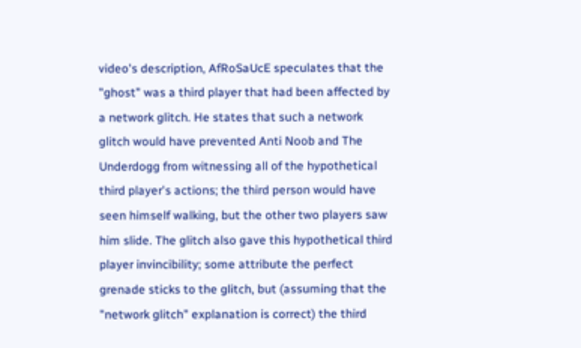video's description, AfRoSaUcE speculates that the "ghost" was a third player that had been affected by a network glitch. He states that such a network glitch would have prevented Anti Noob and The Underdogg from witnessing all of the hypothetical third player's actions; the third person would have seen himself walking, but the other two players saw him slide. The glitch also gave this hypothetical third player invincibility; some attribute the perfect grenade sticks to the glitch, but (assuming that the "network glitch" explanation is correct) the third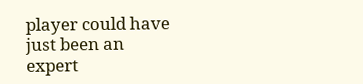player could have just been an expert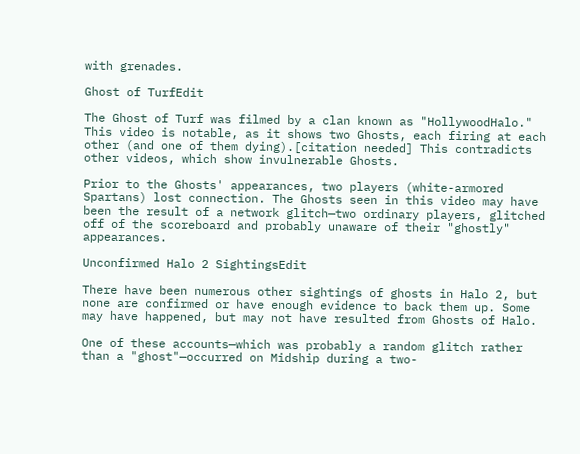with grenades.

Ghost of TurfEdit

The Ghost of Turf was filmed by a clan known as "HollywoodHalo." This video is notable, as it shows two Ghosts, each firing at each other (and one of them dying).[citation needed] This contradicts other videos, which show invulnerable Ghosts.

Prior to the Ghosts' appearances, two players (white-armored Spartans) lost connection. The Ghosts seen in this video may have been the result of a network glitch—two ordinary players, glitched off of the scoreboard and probably unaware of their "ghostly" appearances.

Unconfirmed Halo 2 SightingsEdit

There have been numerous other sightings of ghosts in Halo 2, but none are confirmed or have enough evidence to back them up. Some may have happened, but may not have resulted from Ghosts of Halo.

One of these accounts—which was probably a random glitch rather than a "ghost"—occurred on Midship during a two-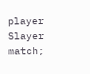player Slayer match;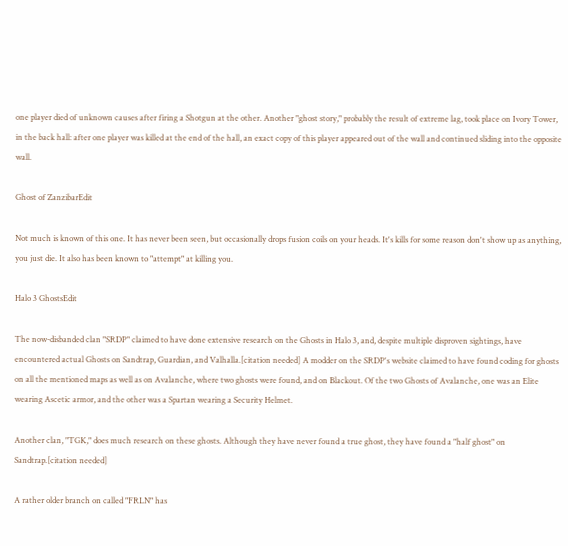one player died of unknown causes after firing a Shotgun at the other. Another "ghost story," probably the result of extreme lag, took place on Ivory Tower, in the back hall: after one player was killed at the end of the hall, an exact copy of this player appeared out of the wall and continued sliding into the opposite wall.

Ghost of ZanzibarEdit

Not much is known of this one. It has never been seen, but occasionally drops fusion coils on your heads. It's kills for some reason don't show up as anything, you just die. It also has been known to "attempt" at killing you.

Halo 3 GhostsEdit

The now-disbanded clan "SRDP" claimed to have done extensive research on the Ghosts in Halo 3, and, despite multiple disproven sightings, have encountered actual Ghosts on Sandtrap, Guardian, and Valhalla.[citation needed] A modder on the SRDP's website claimed to have found coding for ghosts on all the mentioned maps as well as on Avalanche, where two ghosts were found, and on Blackout. Of the two Ghosts of Avalanche, one was an Elite wearing Ascetic armor, and the other was a Spartan wearing a Security Helmet.

Another clan, "TGK," does much research on these ghosts. Although they have never found a true ghost, they have found a "half ghost" on Sandtrap.[citation needed]

A rather older branch on called "FRLN" has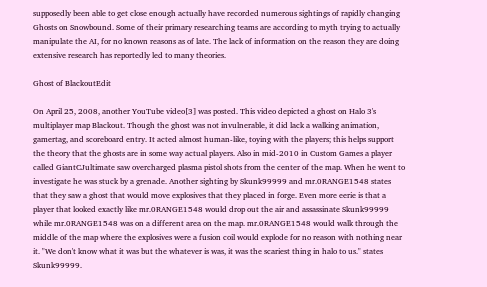supposedly been able to get close enough actually have recorded numerous sightings of rapidly changing Ghosts on Snowbound. Some of their primary researching teams are according to myth trying to actually manipulate the AI, for no known reasons as of late. The lack of information on the reason they are doing extensive research has reportedly led to many theories.

Ghost of BlackoutEdit

On April 25, 2008, another YouTube video[3] was posted. This video depicted a ghost on Halo 3's multiplayer map Blackout. Though the ghost was not invulnerable, it did lack a walking animation, gamertag, and scoreboard entry. It acted almost human-like, toying with the players; this helps support the theory that the ghosts are in some way actual players. Also in mid-2010 in Custom Games a player called GiantCJultimate saw overcharged plasma pistol shots from the center of the map. When he went to investigate he was stuck by a grenade. Another sighting by Skunk99999 and mr.0RANGE1548 states that they saw a ghost that would move explosives that they placed in forge. Even more eerie is that a player that looked exactly like mr.0RANGE1548 would drop out the air and assassinate Skunk99999 while mr.0RANGE1548 was on a different area on the map. mr.0RANGE1548 would walk through the middle of the map where the explosives were a fusion coil would explode for no reason with nothing near it. "We don't know what it was but the whatever is was, it was the scariest thing in halo to us." states Skunk99999.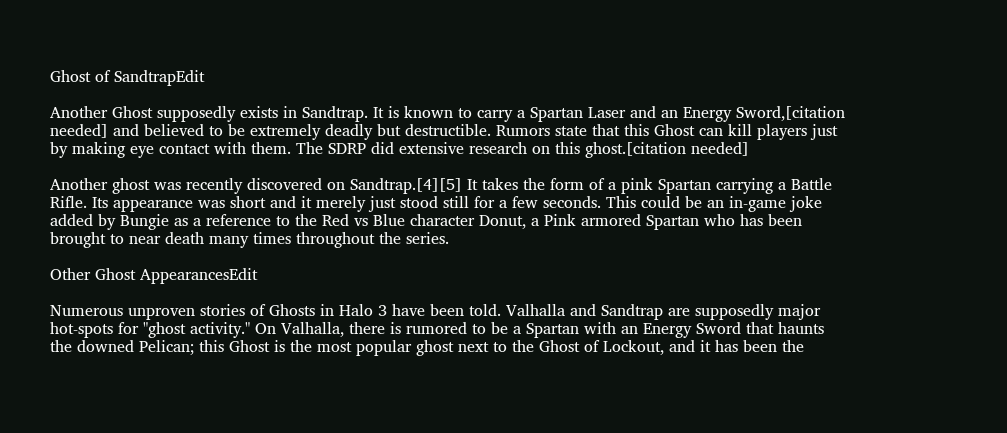Ghost of SandtrapEdit

Another Ghost supposedly exists in Sandtrap. It is known to carry a Spartan Laser and an Energy Sword,[citation needed] and believed to be extremely deadly but destructible. Rumors state that this Ghost can kill players just by making eye contact with them. The SDRP did extensive research on this ghost.[citation needed]

Another ghost was recently discovered on Sandtrap.[4][5] It takes the form of a pink Spartan carrying a Battle Rifle. Its appearance was short and it merely just stood still for a few seconds. This could be an in-game joke added by Bungie as a reference to the Red vs Blue character Donut, a Pink armored Spartan who has been brought to near death many times throughout the series.

Other Ghost AppearancesEdit

Numerous unproven stories of Ghosts in Halo 3 have been told. Valhalla and Sandtrap are supposedly major hot-spots for "ghost activity." On Valhalla, there is rumored to be a Spartan with an Energy Sword that haunts the downed Pelican; this Ghost is the most popular ghost next to the Ghost of Lockout, and it has been the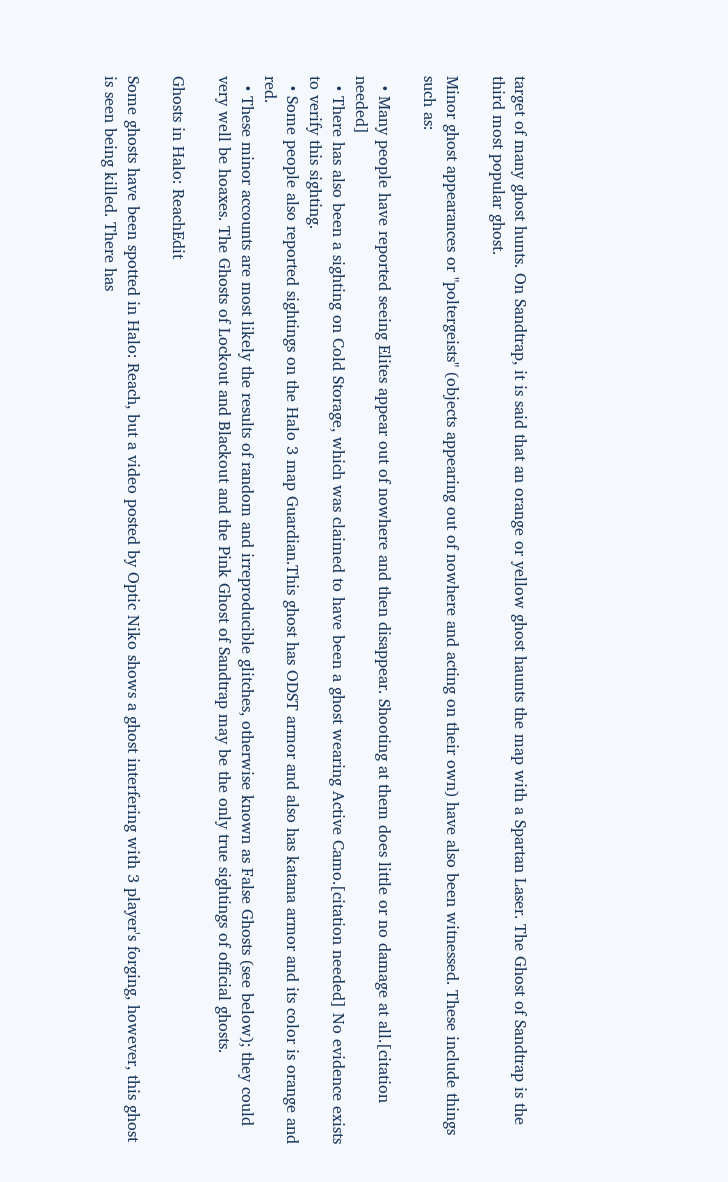target of many ghost hunts. On Sandtrap, it is said that an orange or yellow ghost haunts the map with a Spartan Laser. The Ghost of Sandtrap is the third most popular ghost.

Minor ghost appearances or "poltergeists" (objects appearing out of nowhere and acting on their own) have also been witnessed. These include things such as:

  • Many people have reported seeing Elites appear out of nowhere and then disappear. Shooting at them does little or no damage at all.[citation needed]
  • There has also been a sighting on Cold Storage, which was claimed to have been a ghost wearing Active Camo.[citation needed] No evidence exists to verify this sighting.
  • Some people also reported sightings on the Halo 3 map Guardian.This ghost has ODST armor and also has katana armor and its color is orange and red.
  • These minor accounts are most likely the results of random and irreproducible glitches, otherwise known as False Ghosts (see below); they could very well be hoaxes. The Ghosts of Lockout and Blackout and the Pink Ghost of Sandtrap may be the only true sightings of official ghosts.

Ghosts in Halo: ReachEdit

Some ghosts have been spotted in Halo: Reach, but a video posted by Optic Niko shows a ghost interfering with 3 player's forging, however, this ghost is seen being killed. There has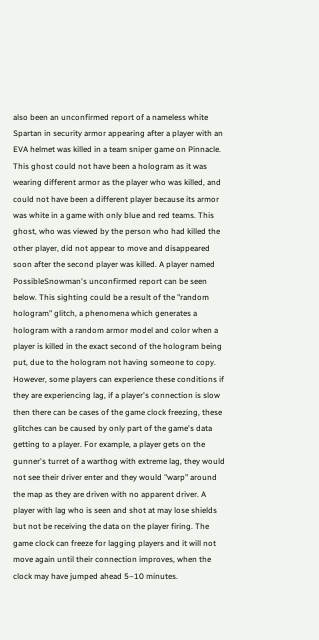also been an unconfirmed report of a nameless white Spartan in security armor appearing after a player with an EVA helmet was killed in a team sniper game on Pinnacle. This ghost could not have been a hologram as it was wearing different armor as the player who was killed, and could not have been a different player because its armor was white in a game with only blue and red teams. This ghost, who was viewed by the person who had killed the other player, did not appear to move and disappeared soon after the second player was killed. A player named PossibleSnowman's unconfirmed report can be seen below. This sighting could be a result of the "random hologram" glitch, a phenomena which generates a hologram with a random armor model and color when a player is killed in the exact second of the hologram being put, due to the hologram not having someone to copy. However, some players can experience these conditions if they are experiencing lag, if a player's connection is slow then there can be cases of the game clock freezing, these glitches can be caused by only part of the game's data getting to a player. For example, a player gets on the gunner's turret of a warthog with extreme lag, they would not see their driver enter and they would "warp" around the map as they are driven with no apparent driver. A player with lag who is seen and shot at may lose shields but not be receiving the data on the player firing. The game clock can freeze for lagging players and it will not move again until their connection improves, when the clock may have jumped ahead 5–10 minutes.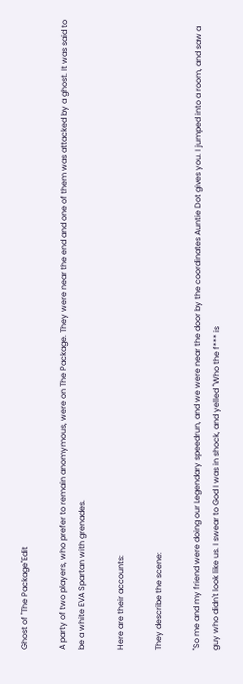Ghost of "The Package"Edit

A party of two players, who prefer to remain anomymous, were on The Package. They were near the end and one of them was attacked by a ghost. It was said to be a white EVA Spartan with grenades.

Here are their accounts:

They describe the scene:

"So me and my friend were doing our Legendary speedrun, and we were near the door by the coordinates Auntie Dot gives you. I jumped into a room, and saw a guy who didn't look like us. I swear to God I was in shock, and yelled "Who the f*** is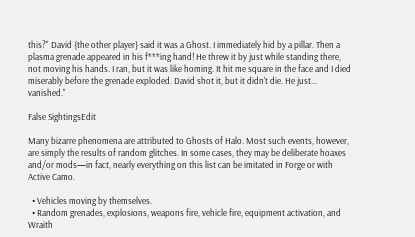this?" David {the other player} said it was a Ghost. I immediately hid by a pillar. Then a plasma grenade appeared in his f***ing hand! He threw it by just while standing there, not moving his hands. I ran, but it was like homing. It hit me square in the face and I died miserably before the grenade exploded. David shot it, but it didn't die. He just... vanished."

False SightingsEdit

Many bizarre phenomena are attributed to Ghosts of Halo. Most such events, however, are simply the results of random glitches. In some cases, they may be deliberate hoaxes and/or mods—in fact, nearly everything on this list can be imitated in Forge or with Active Camo.

  • Vehicles moving by themselves.
  • Random grenades, explosions, weapons fire, vehicle fire, equipment activation, and Wraith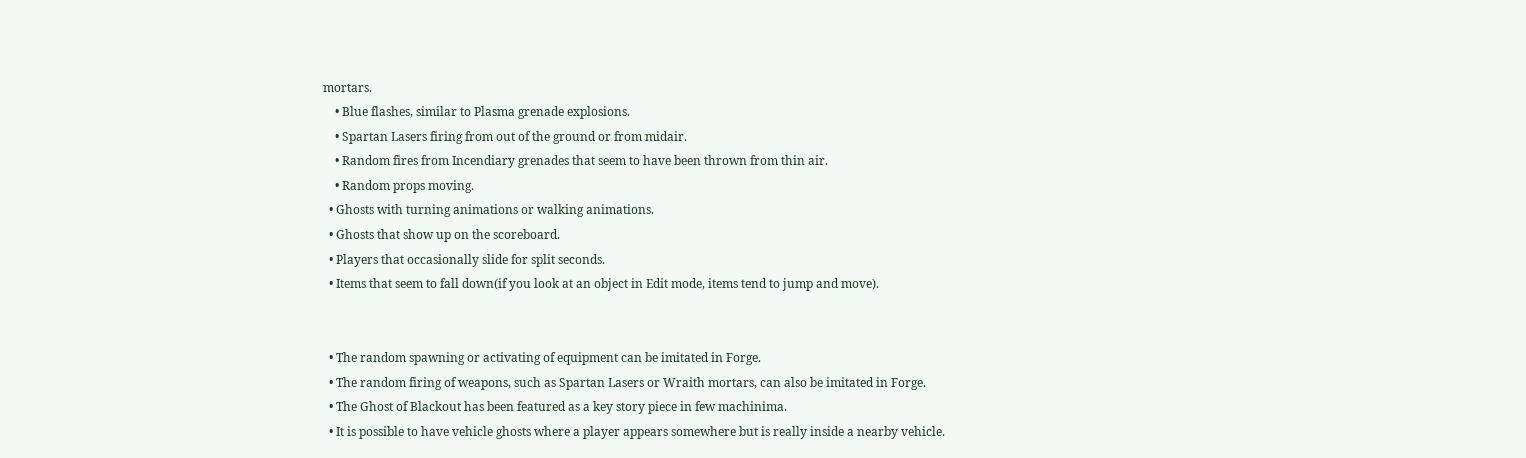mortars.
    • Blue flashes, similar to Plasma grenade explosions.
    • Spartan Lasers firing from out of the ground or from midair.
    • Random fires from Incendiary grenades that seem to have been thrown from thin air.
    • Random props moving.
  • Ghosts with turning animations or walking animations.
  • Ghosts that show up on the scoreboard.
  • Players that occasionally slide for split seconds.
  • Items that seem to fall down(if you look at an object in Edit mode, items tend to jump and move).


  • The random spawning or activating of equipment can be imitated in Forge.
  • The random firing of weapons, such as Spartan Lasers or Wraith mortars, can also be imitated in Forge.
  • The Ghost of Blackout has been featured as a key story piece in few machinima.
  • It is possible to have vehicle ghosts where a player appears somewhere but is really inside a nearby vehicle.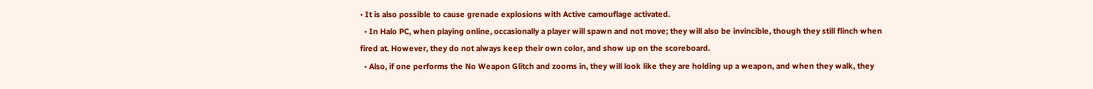• It is also possible to cause grenade explosions with Active camouflage activated.
  • In Halo PC, when playing online, occasionally a player will spawn and not move; they will also be invincible, though they still flinch when fired at. However, they do not always keep their own color, and show up on the scoreboard.
  • Also, if one performs the No Weapon Glitch and zooms in, they will look like they are holding up a weapon, and when they walk, they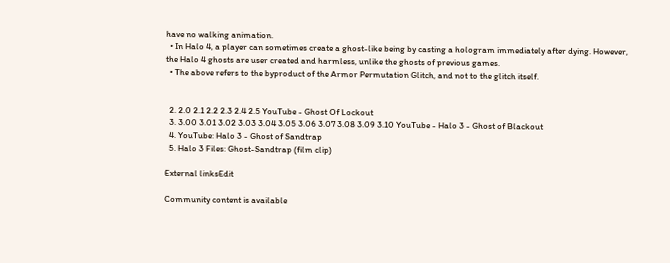have no walking animation.
  • In Halo 4, a player can sometimes create a ghost-like being by casting a hologram immediately after dying. However, the Halo 4 ghosts are user created and harmless, unlike the ghosts of previous games.
  • The above refers to the byproduct of the Armor Permutation Glitch, and not to the glitch itself.


  2. 2.0 2.1 2.2 2.3 2.4 2.5 YouTube - Ghost Of Lockout
  3. 3.00 3.01 3.02 3.03 3.04 3.05 3.06 3.07 3.08 3.09 3.10 YouTube - Halo 3 - Ghost of Blackout
  4. YouTube: Halo 3 - Ghost of Sandtrap
  5. Halo 3 Files: Ghost-Sandtrap (film clip)

External linksEdit

Community content is available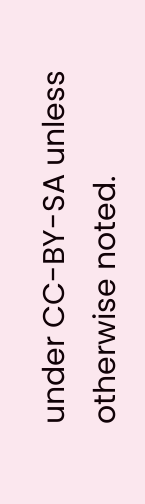under CC-BY-SA unless otherwise noted.